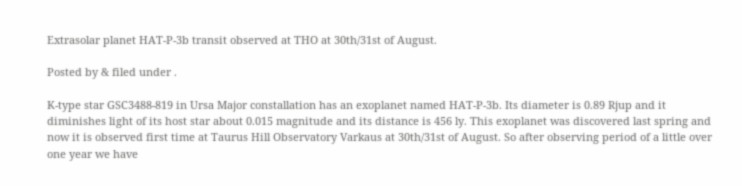Extrasolar planet HAT-P-3b transit observed at THO at 30th/31st of August.

Posted by & filed under .

K-type star GSC3488-819 in Ursa Major constallation has an exoplanet named HAT-P-3b. Its diameter is 0.89 Rjup and it diminishes light of its host star about 0.015 magnitude and its distance is 456 ly. This exoplanet was discovered last spring and now it is observed first time at Taurus Hill Observatory Varkaus at 30th/31st of August. So after observing period of a little over one year we have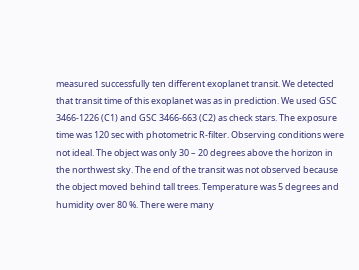measured successfully ten different exoplanet transit. We detected that transit time of this exoplanet was as in prediction. We used GSC 3466-1226 (C1) and GSC 3466-663 (C2) as check stars. The exposure time was 120 sec with photometric R-filter. Observing conditions were not ideal. The object was only 30 – 20 degrees above the horizon in the northwest sky. The end of the transit was not observed because the object moved behind tall trees. Temperature was 5 degrees and humidity over 80 %. There were many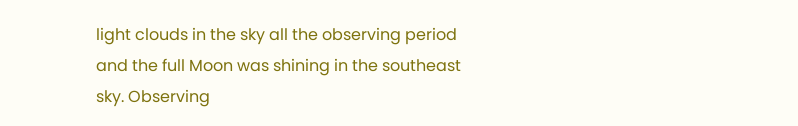light clouds in the sky all the observing period and the full Moon was shining in the southeast sky. Observing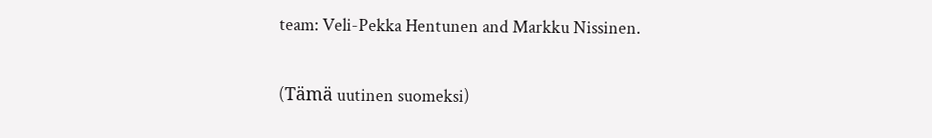team: Veli-Pekka Hentunen and Markku Nissinen.


(Tämä uutinen suomeksi)